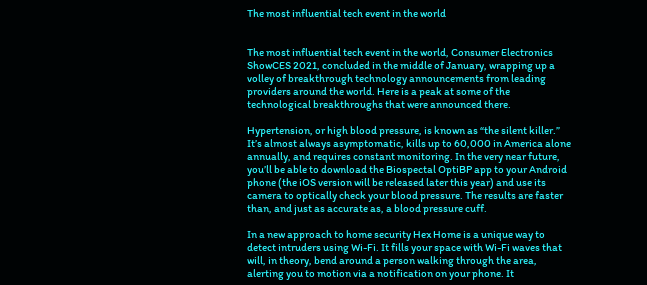The most influential tech event in the world


The most influential tech event in the world, Consumer Electronics ShowCES 2021, concluded in the middle of January, wrapping up a volley of breakthrough technology announcements from leading providers around the world. Here is a peak at some of the technological breakthroughs that were announced there.

Hypertension, or high blood pressure, is known as “the silent killer.” It’s almost always asymptomatic, kills up to 60,000 in America alone annually, and requires constant monitoring. In the very near future, you’ll be able to download the Biospectal OptiBP app to your Android phone (the iOS version will be released later this year) and use its camera to optically check your blood pressure. The results are faster than, and just as accurate as, a blood pressure cuff.

In a new approach to home security Hex Home is a unique way to detect intruders using Wi-Fi. It fills your space with Wi-Fi waves that will, in theory, bend around a person walking through the area, alerting you to motion via a notification on your phone. It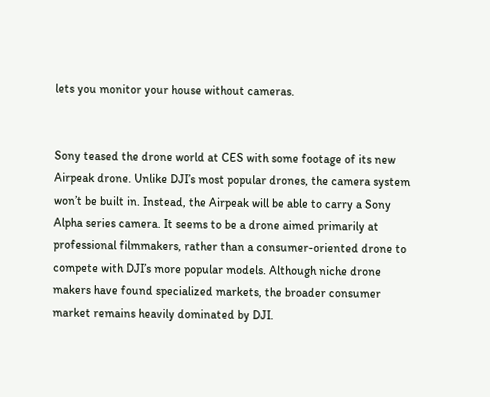lets you monitor your house without cameras.


Sony teased the drone world at CES with some footage of its new Airpeak drone. Unlike DJI’s most popular drones, the camera system won’t be built in. Instead, the Airpeak will be able to carry a Sony Alpha series camera. It seems to be a drone aimed primarily at professional filmmakers, rather than a consumer-oriented drone to compete with DJI’s more popular models. Although niche drone makers have found specialized markets, the broader consumer market remains heavily dominated by DJI.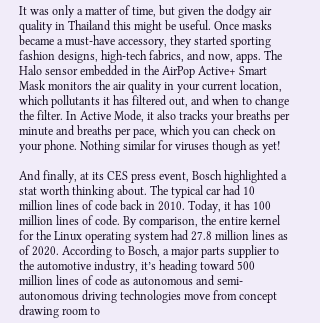It was only a matter of time, but given the dodgy air quality in Thailand this might be useful. Once masks became a must-have accessory, they started sporting fashion designs, high-tech fabrics, and now, apps. The Halo sensor embedded in the AirPop Active+ Smart Mask monitors the air quality in your current location, which pollutants it has filtered out, and when to change the filter. In Active Mode, it also tracks your breaths per minute and breaths per pace, which you can check on your phone. Nothing similar for viruses though as yet!

And finally, at its CES press event, Bosch highlighted a stat worth thinking about. The typical car had 10 million lines of code back in 2010. Today, it has 100 million lines of code. By comparison, the entire kernel for the Linux operating system had 27.8 million lines as of 2020. According to Bosch, a major parts supplier to the automotive industry, it’s heading toward 500 million lines of code as autonomous and semi-autonomous driving technologies move from concept drawing room to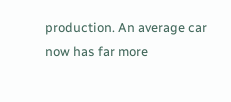production. An average car now has far more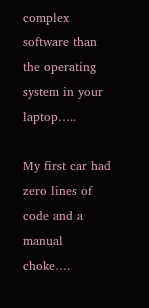complex software than the operating system in your laptop…..

My first car had zero lines of code and a manual choke….